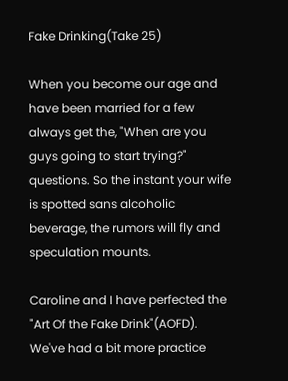Fake Drinking(Take 25)

When you become our age and have been married for a few always get the, "When are you guys going to start trying?" questions. So the instant your wife is spotted sans alcoholic beverage, the rumors will fly and speculation mounts.

Caroline and I have perfected the "Art Of the Fake Drink"(AOFD). We've had a bit more practice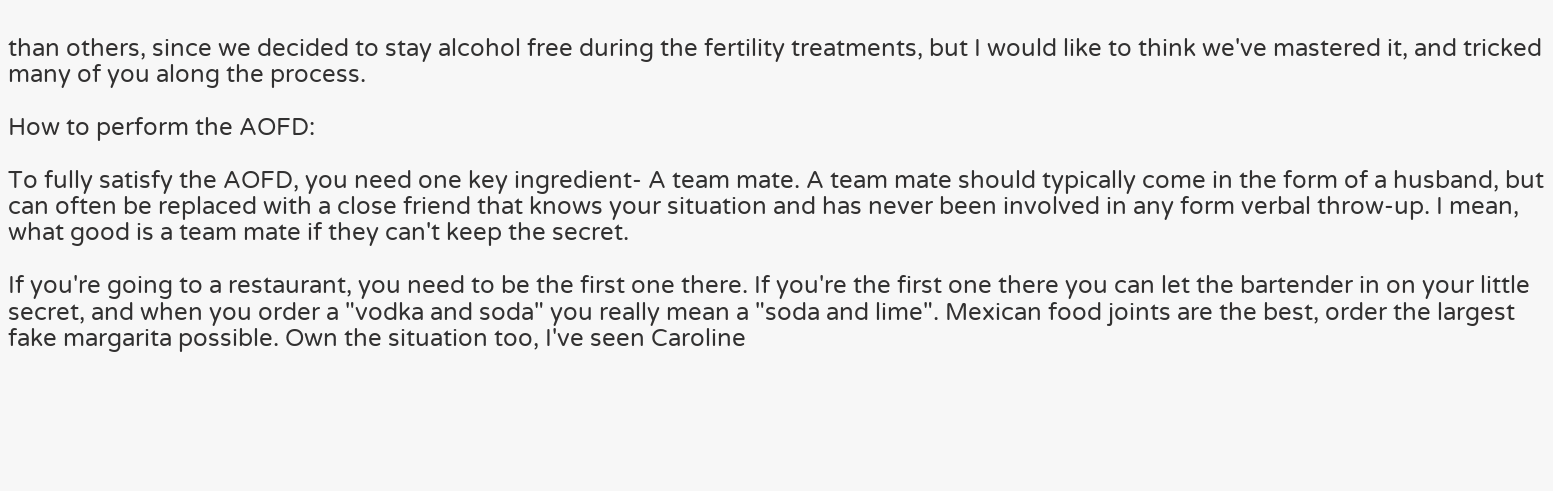than others, since we decided to stay alcohol free during the fertility treatments, but I would like to think we've mastered it, and tricked many of you along the process.

How to perform the AOFD:

To fully satisfy the AOFD, you need one key ingredient- A team mate. A team mate should typically come in the form of a husband, but can often be replaced with a close friend that knows your situation and has never been involved in any form verbal throw-up. I mean, what good is a team mate if they can't keep the secret.

If you're going to a restaurant, you need to be the first one there. If you're the first one there you can let the bartender in on your little secret, and when you order a "vodka and soda" you really mean a "soda and lime". Mexican food joints are the best, order the largest fake margarita possible. Own the situation too, I've seen Caroline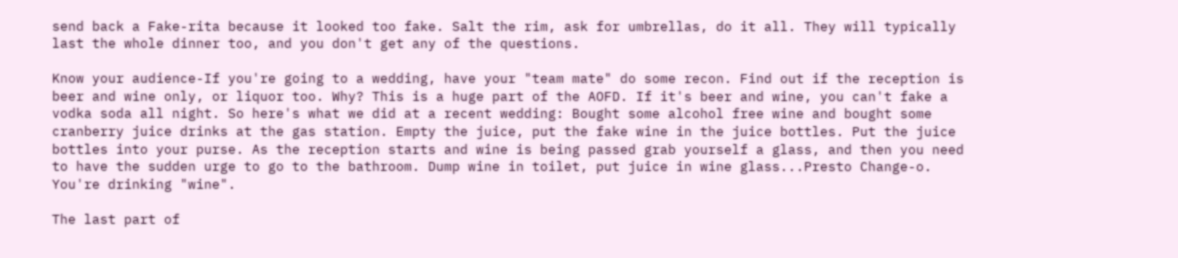send back a Fake-rita because it looked too fake. Salt the rim, ask for umbrellas, do it all. They will typically last the whole dinner too, and you don't get any of the questions.

Know your audience-If you're going to a wedding, have your "team mate" do some recon. Find out if the reception is beer and wine only, or liquor too. Why? This is a huge part of the AOFD. If it's beer and wine, you can't fake a vodka soda all night. So here's what we did at a recent wedding: Bought some alcohol free wine and bought some cranberry juice drinks at the gas station. Empty the juice, put the fake wine in the juice bottles. Put the juice bottles into your purse. As the reception starts and wine is being passed grab yourself a glass, and then you need to have the sudden urge to go to the bathroom. Dump wine in toilet, put juice in wine glass...Presto Change-o. You're drinking "wine".

The last part of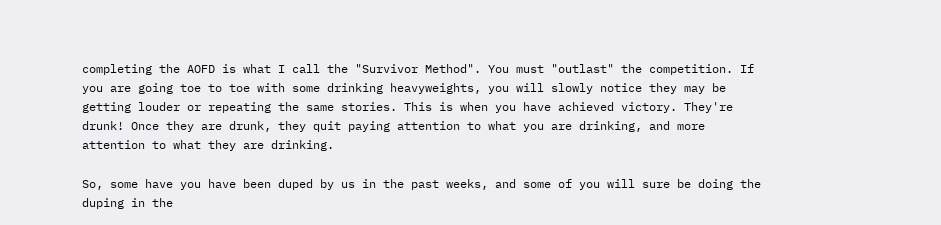completing the AOFD is what I call the "Survivor Method". You must "outlast" the competition. If you are going toe to toe with some drinking heavyweights, you will slowly notice they may be getting louder or repeating the same stories. This is when you have achieved victory. They're drunk! Once they are drunk, they quit paying attention to what you are drinking, and more attention to what they are drinking.

So, some have you have been duped by us in the past weeks, and some of you will sure be doing the duping in the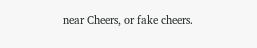near Cheers, or fake cheers.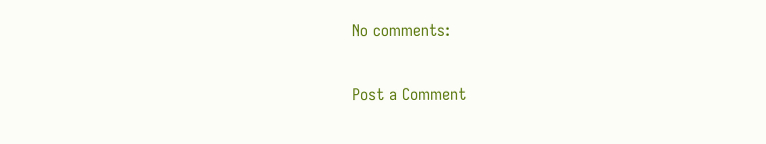No comments:

Post a Comment